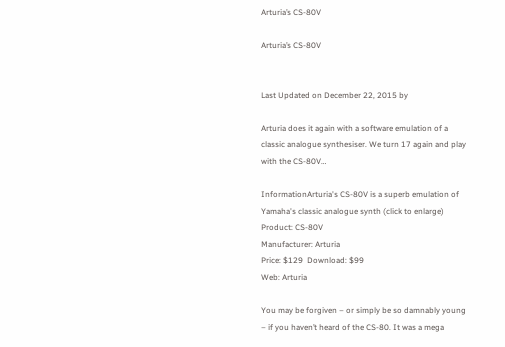Arturia’s CS-80V

Arturia’s CS-80V


Last Updated on December 22, 2015 by

Arturia does it again with a software emulation of a classic analogue synthesiser. We turn 17 again and play with the CS-80V…

InformationArturia's CS-80V is a superb emulation of Yamaha's classic analogue synth (click to enlarge)
Product: CS-80V
Manufacturer: Arturia
Price: $129  Download: $99
Web: Arturia

You may be forgiven – or simply be so damnably young – if you haven’t heard of the CS-80. It was a mega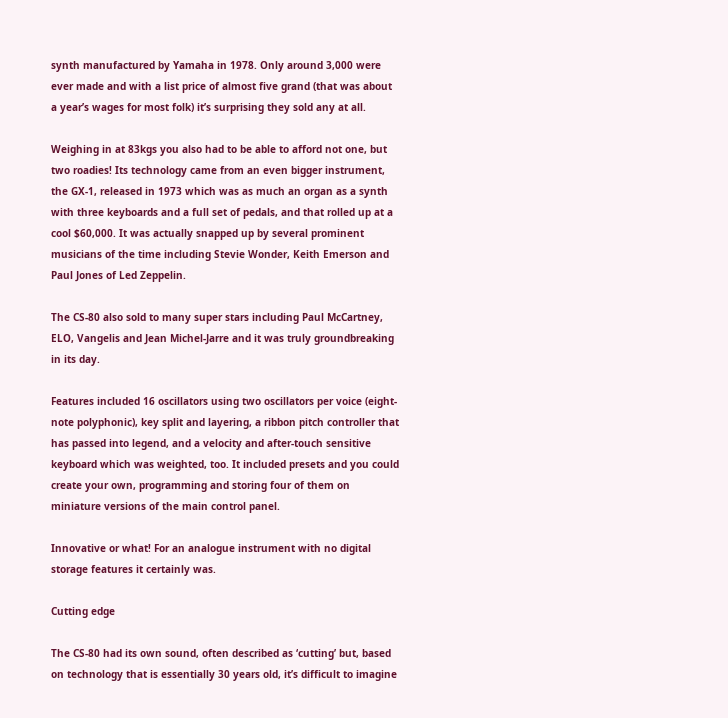synth manufactured by Yamaha in 1978. Only around 3,000 were ever made and with a list price of almost five grand (that was about a year’s wages for most folk) it’s surprising they sold any at all.

Weighing in at 83kgs you also had to be able to afford not one, but two roadies! Its technology came from an even bigger instrument, the GX-1, released in 1973 which was as much an organ as a synth with three keyboards and a full set of pedals, and that rolled up at a cool $60,000. It was actually snapped up by several prominent musicians of the time including Stevie Wonder, Keith Emerson and Paul Jones of Led Zeppelin.

The CS-80 also sold to many super stars including Paul McCartney, ELO, Vangelis and Jean Michel-Jarre and it was truly groundbreaking in its day.

Features included 16 oscillators using two oscillators per voice (eight-note polyphonic), key split and layering, a ribbon pitch controller that has passed into legend, and a velocity and after-touch sensitive keyboard which was weighted, too. It included presets and you could create your own, programming and storing four of them on miniature versions of the main control panel.

Innovative or what! For an analogue instrument with no digital storage features it certainly was.

Cutting edge

The CS-80 had its own sound, often described as ‘cutting’ but, based on technology that is essentially 30 years old, it’s difficult to imagine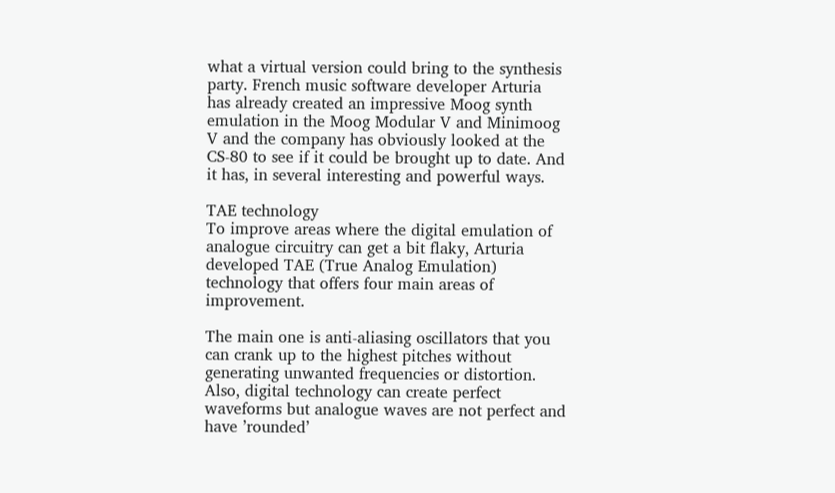what a virtual version could bring to the synthesis party. French music software developer Arturia has already created an impressive Moog synth emulation in the Moog Modular V and Minimoog V and the company has obviously looked at the CS-80 to see if it could be brought up to date. And it has, in several interesting and powerful ways.

TAE technology
To improve areas where the digital emulation of analogue circuitry can get a bit flaky, Arturia developed TAE (True Analog Emulation) technology that offers four main areas of improvement.

The main one is anti-aliasing oscillators that you can crank up to the highest pitches without generating unwanted frequencies or distortion. Also, digital technology can create perfect waveforms but analogue waves are not perfect and have ’rounded’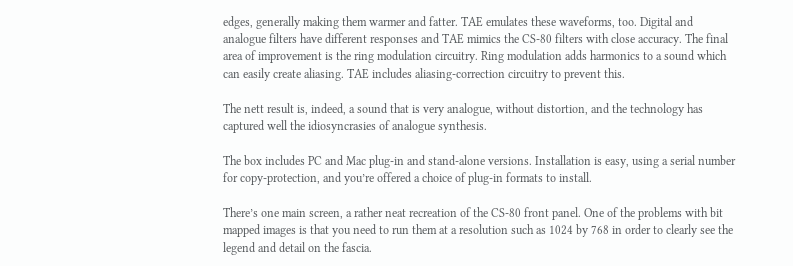edges, generally making them warmer and fatter. TAE emulates these waveforms, too. Digital and analogue filters have different responses and TAE mimics the CS-80 filters with close accuracy. The final area of improvement is the ring modulation circuitry. Ring modulation adds harmonics to a sound which can easily create aliasing. TAE includes aliasing-correction circuitry to prevent this.

The nett result is, indeed, a sound that is very analogue, without distortion, and the technology has captured well the idiosyncrasies of analogue synthesis.

The box includes PC and Mac plug-in and stand-alone versions. Installation is easy, using a serial number for copy-protection, and you’re offered a choice of plug-in formats to install.

There’s one main screen, a rather neat recreation of the CS-80 front panel. One of the problems with bit mapped images is that you need to run them at a resolution such as 1024 by 768 in order to clearly see the legend and detail on the fascia.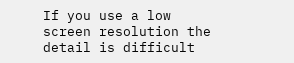If you use a low screen resolution the detail is difficult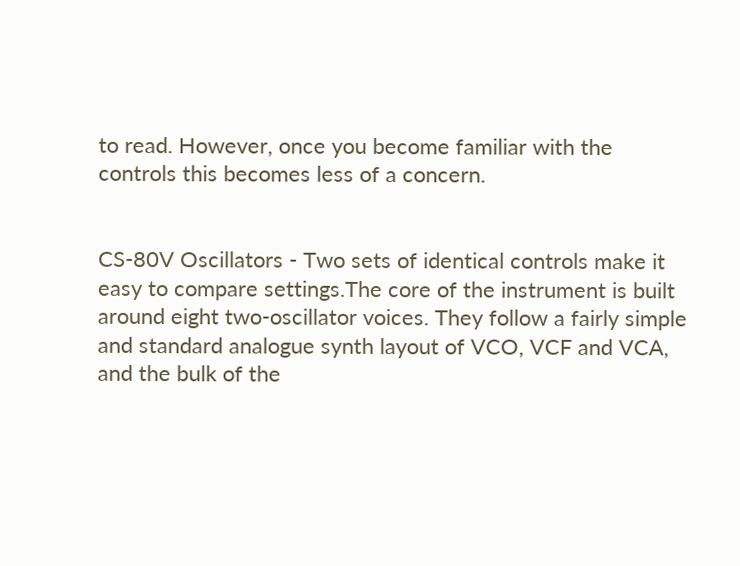to read. However, once you become familiar with the controls this becomes less of a concern.


CS-80V Oscillators - Two sets of identical controls make it easy to compare settings.The core of the instrument is built around eight two-oscillator voices. They follow a fairly simple and standard analogue synth layout of VCO, VCF and VCA, and the bulk of the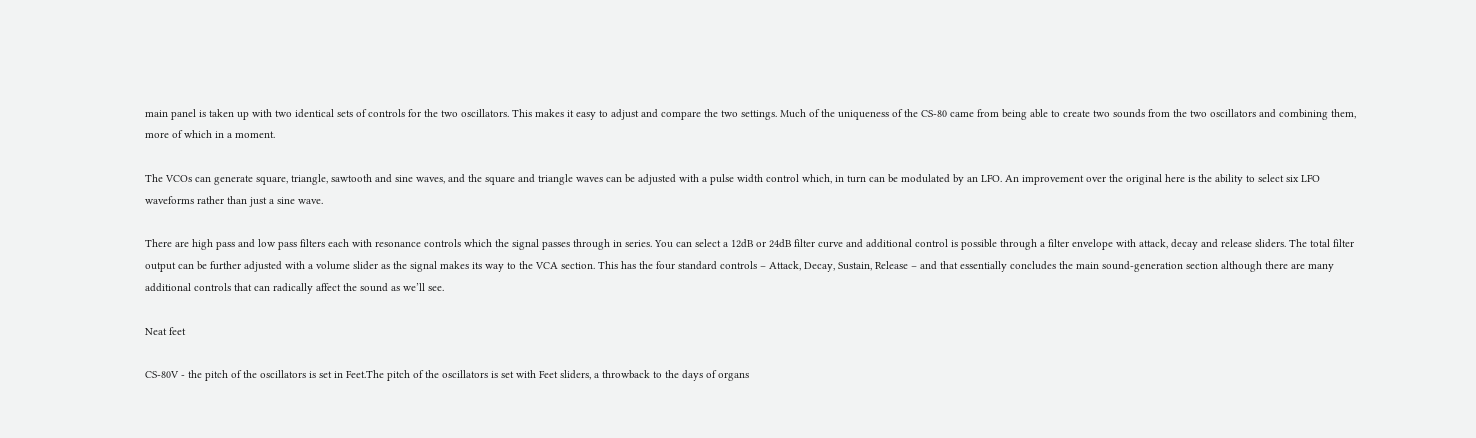main panel is taken up with two identical sets of controls for the two oscillators. This makes it easy to adjust and compare the two settings. Much of the uniqueness of the CS-80 came from being able to create two sounds from the two oscillators and combining them, more of which in a moment.

The VCOs can generate square, triangle, sawtooth and sine waves, and the square and triangle waves can be adjusted with a pulse width control which, in turn can be modulated by an LFO. An improvement over the original here is the ability to select six LFO waveforms rather than just a sine wave.

There are high pass and low pass filters each with resonance controls which the signal passes through in series. You can select a 12dB or 24dB filter curve and additional control is possible through a filter envelope with attack, decay and release sliders. The total filter output can be further adjusted with a volume slider as the signal makes its way to the VCA section. This has the four standard controls – Attack, Decay, Sustain, Release – and that essentially concludes the main sound-generation section although there are many additional controls that can radically affect the sound as we’ll see.

Neat feet

CS-80V - the pitch of the oscillators is set in Feet.The pitch of the oscillators is set with Feet sliders, a throwback to the days of organs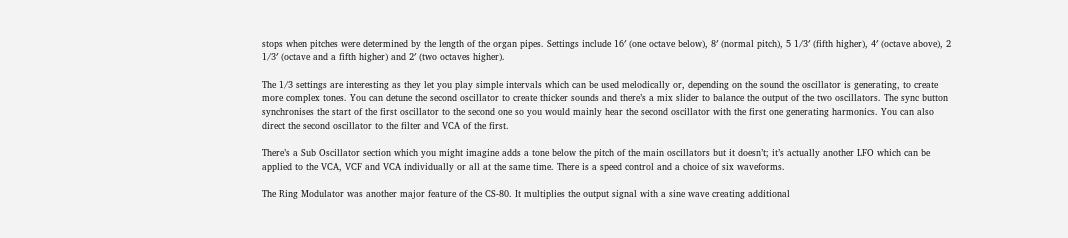stops when pitches were determined by the length of the organ pipes. Settings include 16′ (one octave below), 8′ (normal pitch), 5 1/3′ (fifth higher), 4′ (octave above), 2 1/3′ (octave and a fifth higher) and 2′ (two octaves higher).

The 1/3 settings are interesting as they let you play simple intervals which can be used melodically or, depending on the sound the oscillator is generating, to create more complex tones. You can detune the second oscillator to create thicker sounds and there’s a mix slider to balance the output of the two oscillators. The sync button synchronises the start of the first oscillator to the second one so you would mainly hear the second oscillator with the first one generating harmonics. You can also direct the second oscillator to the filter and VCA of the first.

There’s a Sub Oscillator section which you might imagine adds a tone below the pitch of the main oscillators but it doesn’t; it’s actually another LFO which can be applied to the VCA, VCF and VCA individually or all at the same time. There is a speed control and a choice of six waveforms.

The Ring Modulator was another major feature of the CS-80. It multiplies the output signal with a sine wave creating additional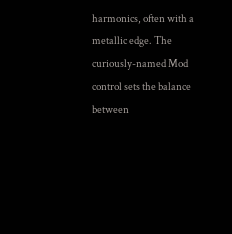harmonics, often with a metallic edge. The curiously-named Mod control sets the balance between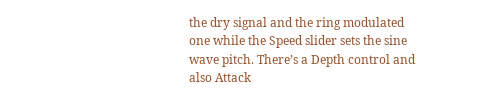the dry signal and the ring modulated one while the Speed slider sets the sine wave pitch. There’s a Depth control and also Attack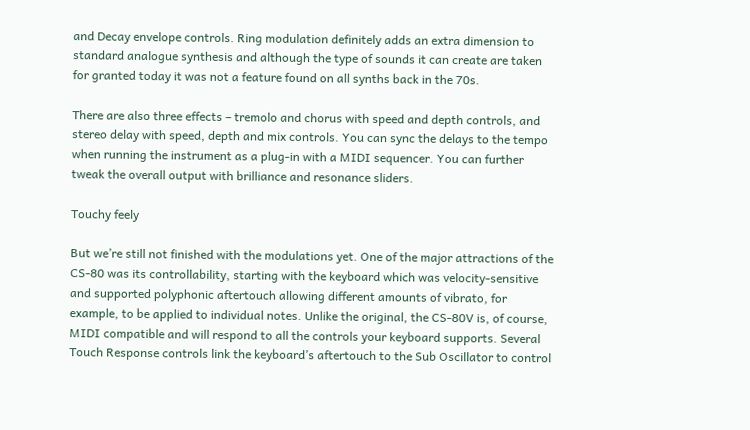and Decay envelope controls. Ring modulation definitely adds an extra dimension to standard analogue synthesis and although the type of sounds it can create are taken for granted today it was not a feature found on all synths back in the 70s.

There are also three effects – tremolo and chorus with speed and depth controls, and stereo delay with speed, depth and mix controls. You can sync the delays to the tempo when running the instrument as a plug-in with a MIDI sequencer. You can further tweak the overall output with brilliance and resonance sliders.

Touchy feely

But we’re still not finished with the modulations yet. One of the major attractions of the CS-80 was its controllability, starting with the keyboard which was velocity-sensitive and supported polyphonic aftertouch allowing different amounts of vibrato, for example, to be applied to individual notes. Unlike the original, the CS-80V is, of course, MIDI compatible and will respond to all the controls your keyboard supports. Several Touch Response controls link the keyboard’s aftertouch to the Sub Oscillator to control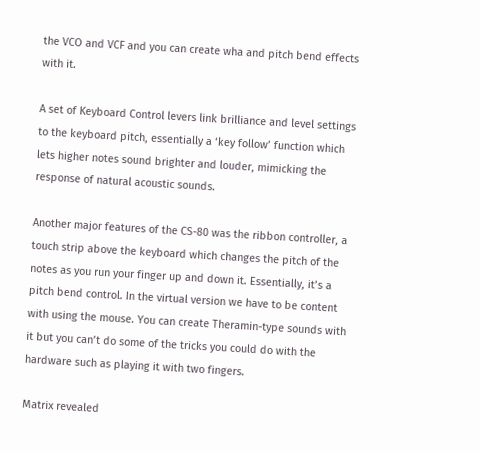the VCO and VCF and you can create wha and pitch bend effects with it.

A set of Keyboard Control levers link brilliance and level settings to the keyboard pitch, essentially a ‘key follow’ function which lets higher notes sound brighter and louder, mimicking the response of natural acoustic sounds.

Another major features of the CS-80 was the ribbon controller, a touch strip above the keyboard which changes the pitch of the notes as you run your finger up and down it. Essentially, it’s a pitch bend control. In the virtual version we have to be content with using the mouse. You can create Theramin-type sounds with it but you can’t do some of the tricks you could do with the hardware such as playing it with two fingers.

Matrix revealed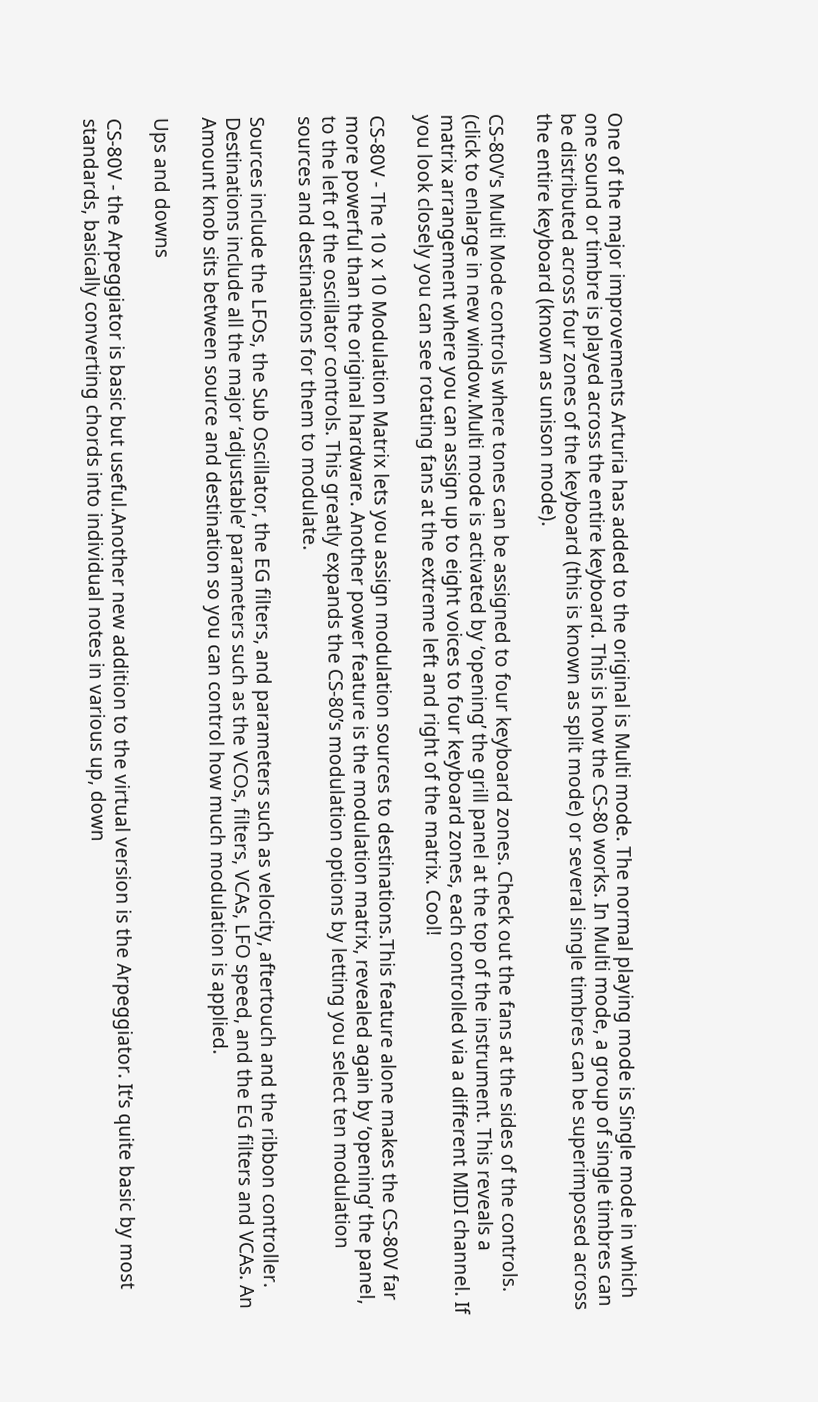One of the major improvements Arturia has added to the original is Multi mode. The normal playing mode is Single mode in which one sound or timbre is played across the entire keyboard. This is how the CS-80 works. In Multi mode, a group of single timbres can be distributed across four zones of the keyboard (this is known as split mode) or several single timbres can be superimposed across the entire keyboard (known as unison mode).

CS-80V's Multi Mode controls where tones can be assigned to four keyboard zones. Check out the fans at the sides of the controls. (click to enlarge in new window.Multi mode is activated by ‘opening’ the grill panel at the top of the instrument. This reveals a matrix arrangement where you can assign up to eight voices to four keyboard zones, each controlled via a different MIDI channel. If you look closely you can see rotating fans at the extreme left and right of the matrix. Cool!

CS-80V - The 10 x 10 Modulation Matrix lets you assign modulation sources to destinations.This feature alone makes the CS-80V far more powerful than the original hardware. Another power feature is the modulation matrix, revealed again by ‘opening’ the panel, to the left of the oscillator controls. This greatly expands the CS-80’s modulation options by letting you select ten modulation sources and destinations for them to modulate.

Sources include the LFOs, the Sub Oscillator, the EG filters, and parameters such as velocity, aftertouch and the ribbon controller. Destinations include all the major ‘adjustable’ parameters such as the VCOs, filters, VCAs, LFO speed, and the EG filters and VCAs. An Amount knob sits between source and destination so you can control how much modulation is applied.

Ups and downs

CS-80V - the Arpeggiator is basic but useful.Another new addition to the virtual version is the Arpeggiator. It’s quite basic by most standards, basically converting chords into individual notes in various up, down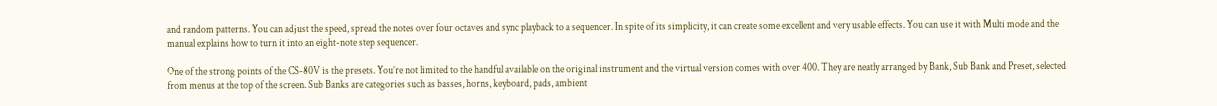and random patterns. You can adjust the speed, spread the notes over four octaves and sync playback to a sequencer. In spite of its simplicity, it can create some excellent and very usable effects. You can use it with Multi mode and the manual explains how to turn it into an eight-note step sequencer.

One of the strong points of the CS-80V is the presets. You’re not limited to the handful available on the original instrument and the virtual version comes with over 400. They are neatly arranged by Bank, Sub Bank and Preset, selected from menus at the top of the screen. Sub Banks are categories such as basses, horns, keyboard, pads, ambient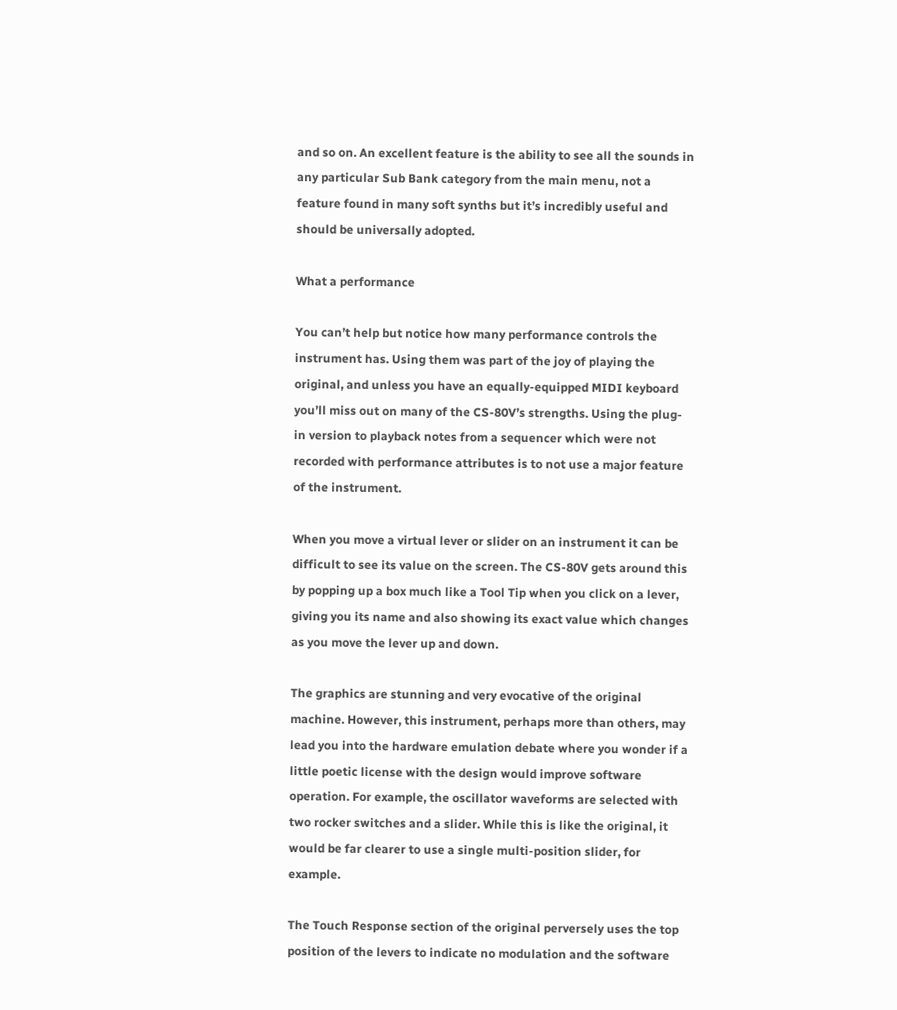and so on. An excellent feature is the ability to see all the sounds in any particular Sub Bank category from the main menu, not a feature found in many soft synths but it’s incredibly useful and should be universally adopted.

What a performance

You can’t help but notice how many performance controls the instrument has. Using them was part of the joy of playing the original, and unless you have an equally-equipped MIDI keyboard you’ll miss out on many of the CS-80V’s strengths. Using the plug-in version to playback notes from a sequencer which were not recorded with performance attributes is to not use a major feature of the instrument.

When you move a virtual lever or slider on an instrument it can be difficult to see its value on the screen. The CS-80V gets around this by popping up a box much like a Tool Tip when you click on a lever, giving you its name and also showing its exact value which changes as you move the lever up and down.

The graphics are stunning and very evocative of the original machine. However, this instrument, perhaps more than others, may lead you into the hardware emulation debate where you wonder if a little poetic license with the design would improve software operation. For example, the oscillator waveforms are selected with two rocker switches and a slider. While this is like the original, it would be far clearer to use a single multi-position slider, for example.

The Touch Response section of the original perversely uses the top position of the levers to indicate no modulation and the software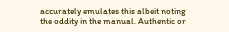accurately emulates this albeit noting the oddity in the manual. Authentic or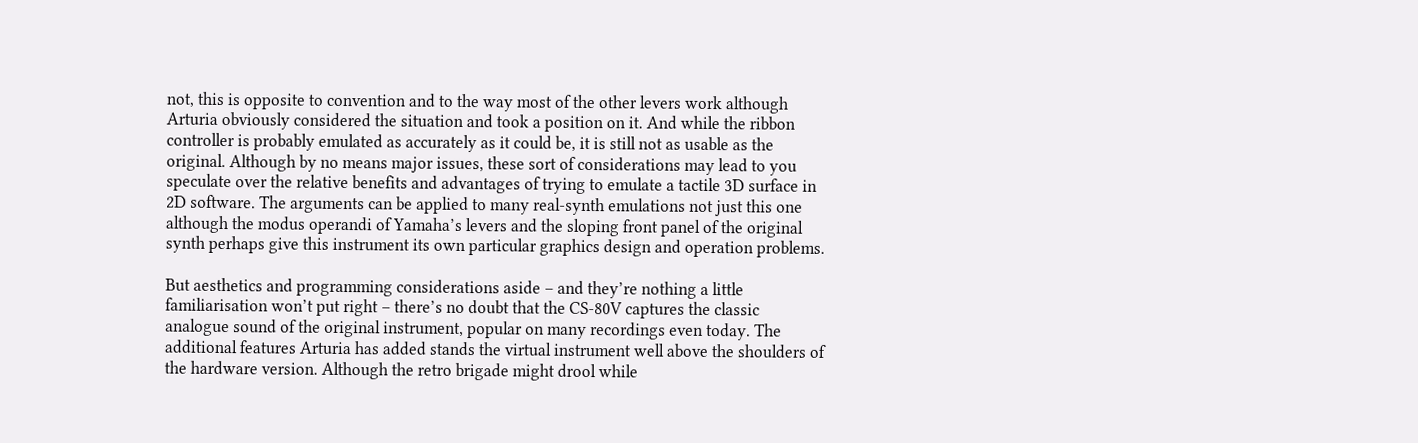not, this is opposite to convention and to the way most of the other levers work although Arturia obviously considered the situation and took a position on it. And while the ribbon controller is probably emulated as accurately as it could be, it is still not as usable as the original. Although by no means major issues, these sort of considerations may lead to you speculate over the relative benefits and advantages of trying to emulate a tactile 3D surface in 2D software. The arguments can be applied to many real-synth emulations not just this one although the modus operandi of Yamaha’s levers and the sloping front panel of the original synth perhaps give this instrument its own particular graphics design and operation problems.

But aesthetics and programming considerations aside – and they’re nothing a little familiarisation won’t put right – there’s no doubt that the CS-80V captures the classic analogue sound of the original instrument, popular on many recordings even today. The additional features Arturia has added stands the virtual instrument well above the shoulders of the hardware version. Although the retro brigade might drool while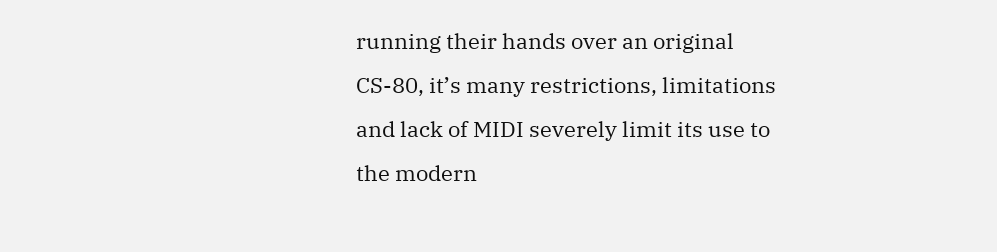running their hands over an original CS-80, it’s many restrictions, limitations and lack of MIDI severely limit its use to the modern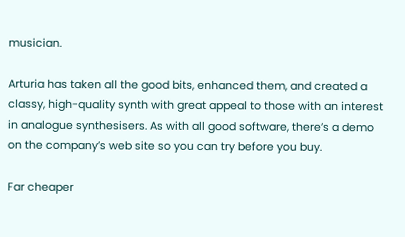musician.

Arturia has taken all the good bits, enhanced them, and created a classy, high-quality synth with great appeal to those with an interest in analogue synthesisers. As with all good software, there’s a demo on the company’s web site so you can try before you buy.

Far cheaper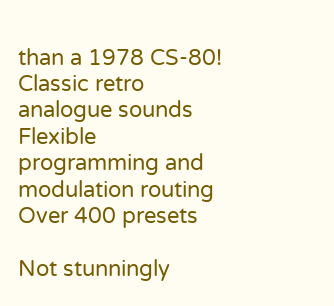than a 1978 CS-80!
Classic retro analogue sounds
Flexible programming and modulation routing
Over 400 presets

Not stunningly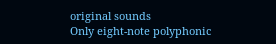original sounds
Only eight-note polyphonic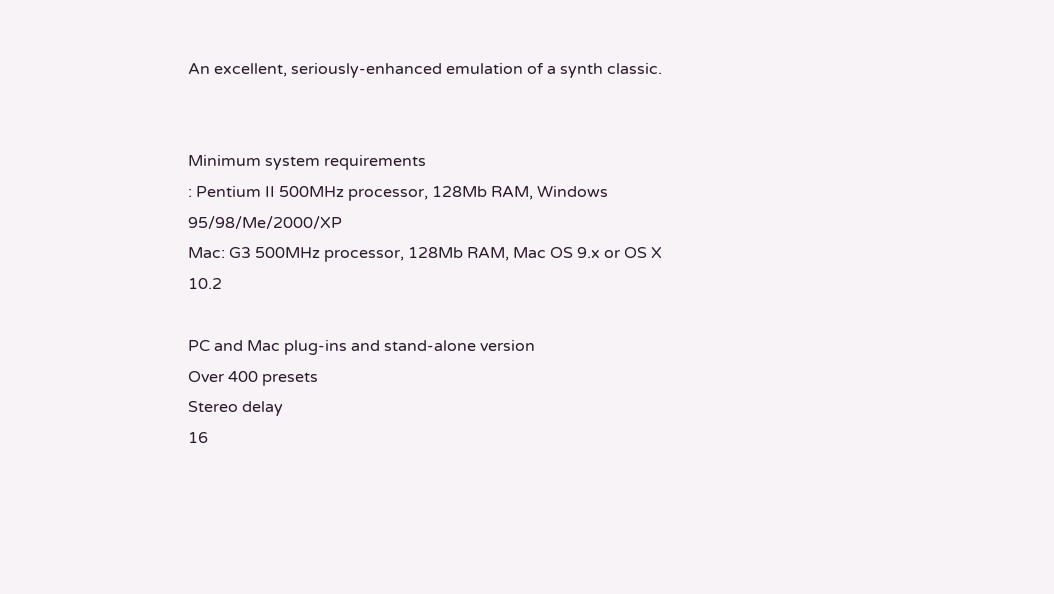An excellent, seriously-enhanced emulation of a synth classic.


Minimum system requirements
: Pentium II 500MHz processor, 128Mb RAM, Windows 95/98/Me/2000/XP
Mac: G3 500MHz processor, 128Mb RAM, Mac OS 9.x or OS X 10.2

PC and Mac plug-ins and stand-alone version
Over 400 presets
Stereo delay
16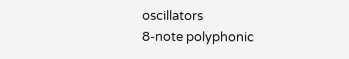oscillators
8-note polyphonic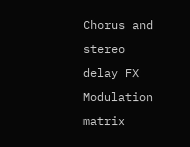Chorus and stereo delay FX
Modulation matrix